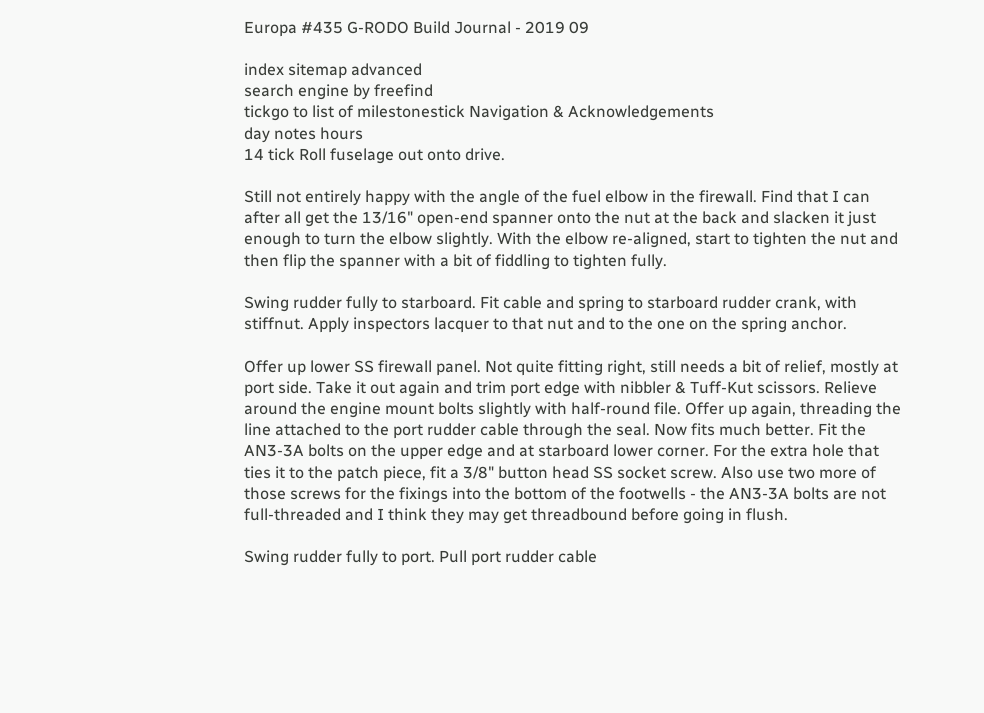Europa #435 G-RODO Build Journal - 2019 09

index sitemap advanced
search engine by freefind
tickgo to list of milestonestick Navigation & Acknowledgements
day notes hours
14 tick Roll fuselage out onto drive.

Still not entirely happy with the angle of the fuel elbow in the firewall. Find that I can after all get the 13/16" open-end spanner onto the nut at the back and slacken it just enough to turn the elbow slightly. With the elbow re-aligned, start to tighten the nut and then flip the spanner with a bit of fiddling to tighten fully.

Swing rudder fully to starboard. Fit cable and spring to starboard rudder crank, with stiffnut. Apply inspectors lacquer to that nut and to the one on the spring anchor.

Offer up lower SS firewall panel. Not quite fitting right, still needs a bit of relief, mostly at port side. Take it out again and trim port edge with nibbler & Tuff-Kut scissors. Relieve around the engine mount bolts slightly with half-round file. Offer up again, threading the line attached to the port rudder cable through the seal. Now fits much better. Fit the AN3-3A bolts on the upper edge and at starboard lower corner. For the extra hole that ties it to the patch piece, fit a 3/8" button head SS socket screw. Also use two more of those screws for the fixings into the bottom of the footwells - the AN3-3A bolts are not full-threaded and I think they may get threadbound before going in flush.

Swing rudder fully to port. Pull port rudder cable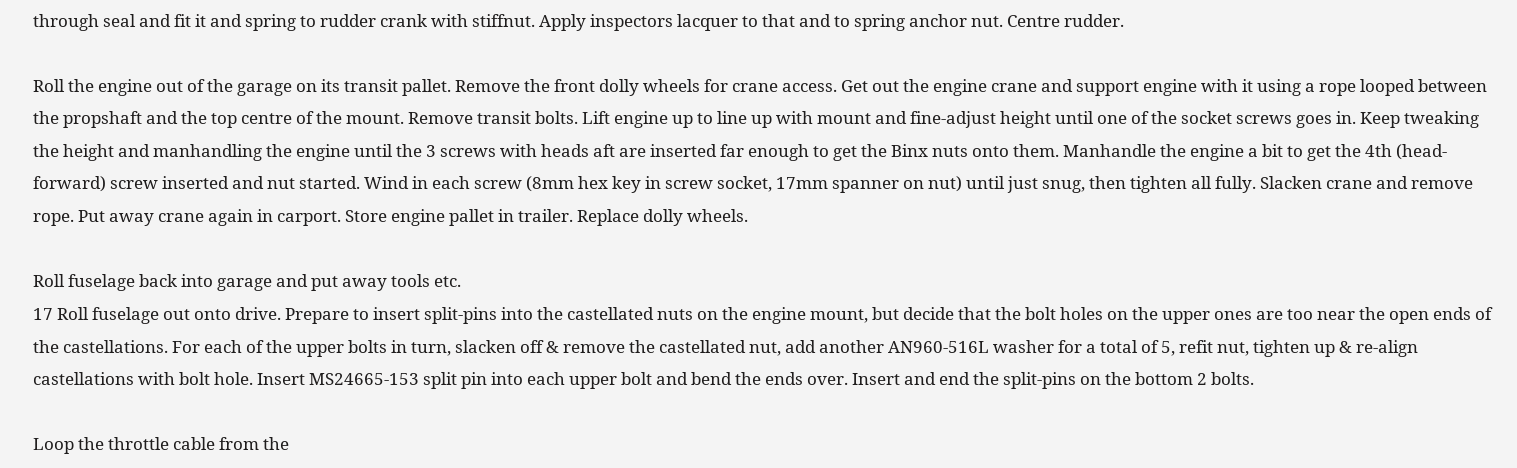through seal and fit it and spring to rudder crank with stiffnut. Apply inspectors lacquer to that and to spring anchor nut. Centre rudder.

Roll the engine out of the garage on its transit pallet. Remove the front dolly wheels for crane access. Get out the engine crane and support engine with it using a rope looped between the propshaft and the top centre of the mount. Remove transit bolts. Lift engine up to line up with mount and fine-adjust height until one of the socket screws goes in. Keep tweaking the height and manhandling the engine until the 3 screws with heads aft are inserted far enough to get the Binx nuts onto them. Manhandle the engine a bit to get the 4th (head-forward) screw inserted and nut started. Wind in each screw (8mm hex key in screw socket, 17mm spanner on nut) until just snug, then tighten all fully. Slacken crane and remove rope. Put away crane again in carport. Store engine pallet in trailer. Replace dolly wheels.

Roll fuselage back into garage and put away tools etc.
17 Roll fuselage out onto drive. Prepare to insert split-pins into the castellated nuts on the engine mount, but decide that the bolt holes on the upper ones are too near the open ends of the castellations. For each of the upper bolts in turn, slacken off & remove the castellated nut, add another AN960-516L washer for a total of 5, refit nut, tighten up & re-align castellations with bolt hole. Insert MS24665-153 split pin into each upper bolt and bend the ends over. Insert and end the split-pins on the bottom 2 bolts.

Loop the throttle cable from the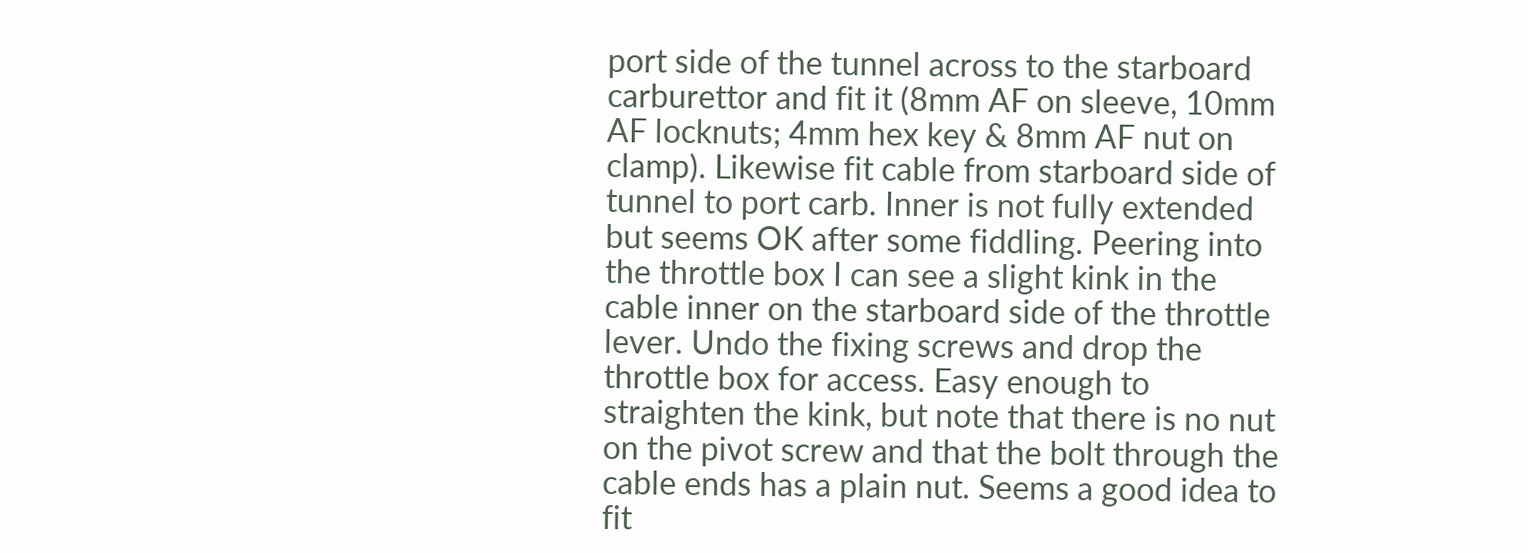port side of the tunnel across to the starboard carburettor and fit it (8mm AF on sleeve, 10mm AF locknuts; 4mm hex key & 8mm AF nut on clamp). Likewise fit cable from starboard side of tunnel to port carb. Inner is not fully extended but seems OK after some fiddling. Peering into the throttle box I can see a slight kink in the cable inner on the starboard side of the throttle lever. Undo the fixing screws and drop the throttle box for access. Easy enough to straighten the kink, but note that there is no nut on the pivot screw and that the bolt through the cable ends has a plain nut. Seems a good idea to fit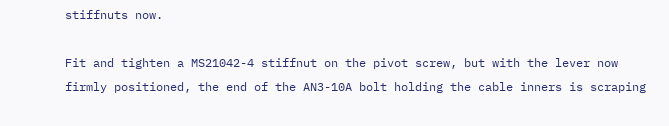stiffnuts now.

Fit and tighten a MS21042-4 stiffnut on the pivot screw, but with the lever now firmly positioned, the end of the AN3-10A bolt holding the cable inners is scraping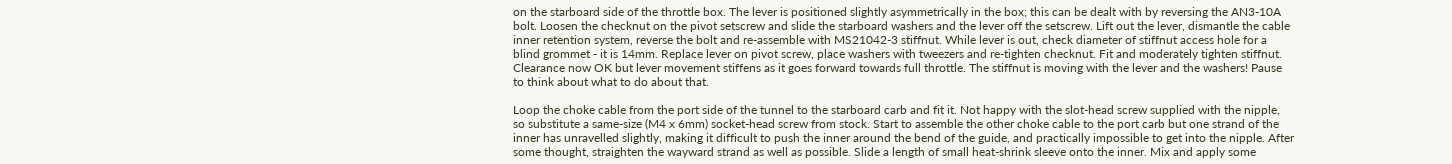on the starboard side of the throttle box. The lever is positioned slightly asymmetrically in the box; this can be dealt with by reversing the AN3-10A bolt. Loosen the checknut on the pivot setscrew and slide the starboard washers and the lever off the setscrew. Lift out the lever, dismantle the cable inner retention system, reverse the bolt and re-assemble with MS21042-3 stiffnut. While lever is out, check diameter of stiffnut access hole for a blind grommet - it is 14mm. Replace lever on pivot screw, place washers with tweezers and re-tighten checknut. Fit and moderately tighten stiffnut. Clearance now OK but lever movement stiffens as it goes forward towards full throttle. The stiffnut is moving with the lever and the washers! Pause to think about what to do about that.

Loop the choke cable from the port side of the tunnel to the starboard carb and fit it. Not happy with the slot-head screw supplied with the nipple, so substitute a same-size (M4 x 6mm) socket-head screw from stock. Start to assemble the other choke cable to the port carb but one strand of the inner has unravelled slightly, making it difficult to push the inner around the bend of the guide, and practically impossible to get into the nipple. After some thought, straighten the wayward strand as well as possible. Slide a length of small heat-shrink sleeve onto the inner. Mix and apply some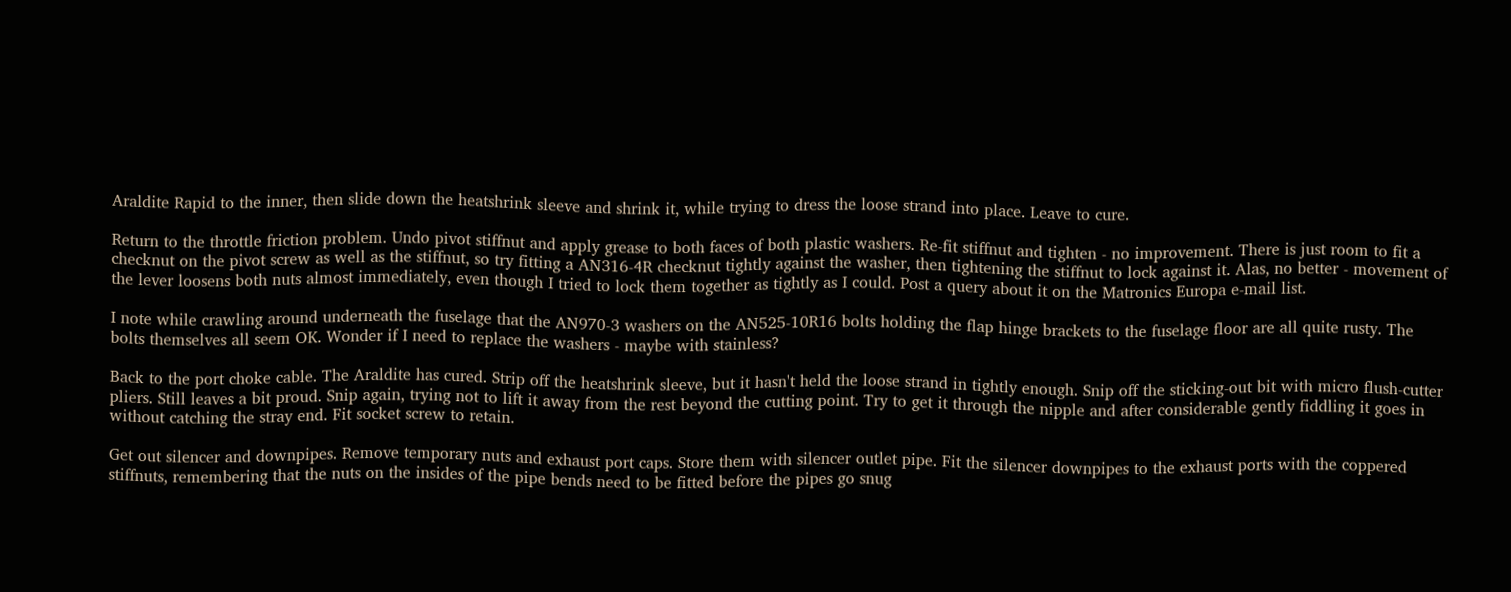Araldite Rapid to the inner, then slide down the heatshrink sleeve and shrink it, while trying to dress the loose strand into place. Leave to cure.

Return to the throttle friction problem. Undo pivot stiffnut and apply grease to both faces of both plastic washers. Re-fit stiffnut and tighten - no improvement. There is just room to fit a checknut on the pivot screw as well as the stiffnut, so try fitting a AN316-4R checknut tightly against the washer, then tightening the stiffnut to lock against it. Alas, no better - movement of the lever loosens both nuts almost immediately, even though I tried to lock them together as tightly as I could. Post a query about it on the Matronics Europa e-mail list.

I note while crawling around underneath the fuselage that the AN970-3 washers on the AN525-10R16 bolts holding the flap hinge brackets to the fuselage floor are all quite rusty. The bolts themselves all seem OK. Wonder if I need to replace the washers - maybe with stainless?

Back to the port choke cable. The Araldite has cured. Strip off the heatshrink sleeve, but it hasn't held the loose strand in tightly enough. Snip off the sticking-out bit with micro flush-cutter pliers. Still leaves a bit proud. Snip again, trying not to lift it away from the rest beyond the cutting point. Try to get it through the nipple and after considerable gently fiddling it goes in without catching the stray end. Fit socket screw to retain.

Get out silencer and downpipes. Remove temporary nuts and exhaust port caps. Store them with silencer outlet pipe. Fit the silencer downpipes to the exhaust ports with the coppered stiffnuts, remembering that the nuts on the insides of the pipe bends need to be fitted before the pipes go snug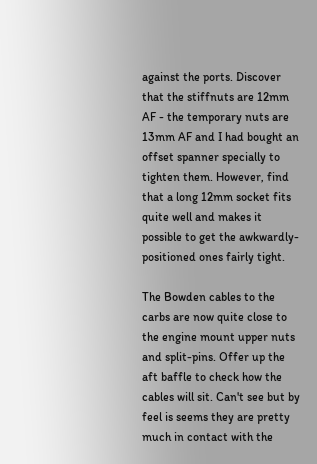against the ports. Discover that the stiffnuts are 12mm AF - the temporary nuts are 13mm AF and I had bought an offset spanner specially to tighten them. However, find that a long 12mm socket fits quite well and makes it possible to get the awkwardly-positioned ones fairly tight.

The Bowden cables to the carbs are now quite close to the engine mount upper nuts and split-pins. Offer up the aft baffle to check how the cables will sit. Can't see but by feel is seems they are pretty much in contact with the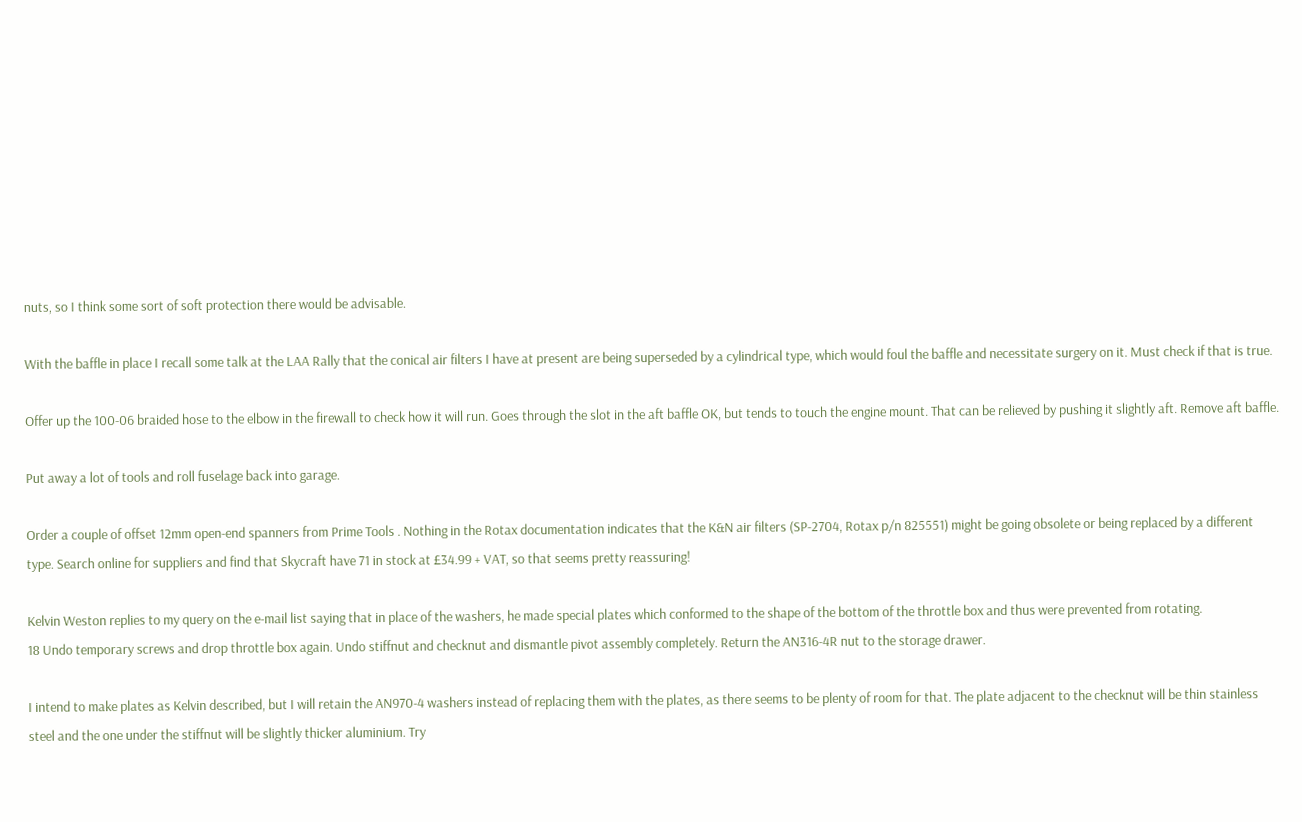nuts, so I think some sort of soft protection there would be advisable.

With the baffle in place I recall some talk at the LAA Rally that the conical air filters I have at present are being superseded by a cylindrical type, which would foul the baffle and necessitate surgery on it. Must check if that is true.

Offer up the 100-06 braided hose to the elbow in the firewall to check how it will run. Goes through the slot in the aft baffle OK, but tends to touch the engine mount. That can be relieved by pushing it slightly aft. Remove aft baffle.

Put away a lot of tools and roll fuselage back into garage.

Order a couple of offset 12mm open-end spanners from Prime Tools . Nothing in the Rotax documentation indicates that the K&N air filters (SP-2704, Rotax p/n 825551) might be going obsolete or being replaced by a different type. Search online for suppliers and find that Skycraft have 71 in stock at £34.99 + VAT, so that seems pretty reassuring!

Kelvin Weston replies to my query on the e-mail list saying that in place of the washers, he made special plates which conformed to the shape of the bottom of the throttle box and thus were prevented from rotating.
18 Undo temporary screws and drop throttle box again. Undo stiffnut and checknut and dismantle pivot assembly completely. Return the AN316-4R nut to the storage drawer.

I intend to make plates as Kelvin described, but I will retain the AN970-4 washers instead of replacing them with the plates, as there seems to be plenty of room for that. The plate adjacent to the checknut will be thin stainless steel and the one under the stiffnut will be slightly thicker aluminium. Try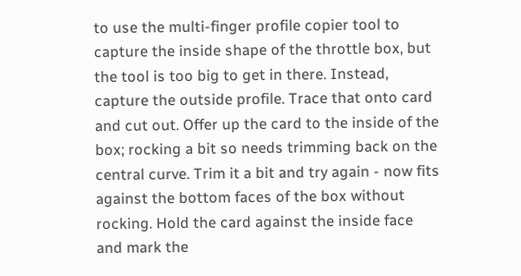to use the multi-finger profile copier tool to capture the inside shape of the throttle box, but the tool is too big to get in there. Instead, capture the outside profile. Trace that onto card and cut out. Offer up the card to the inside of the box; rocking a bit so needs trimming back on the central curve. Trim it a bit and try again - now fits against the bottom faces of the box without rocking. Hold the card against the inside face and mark the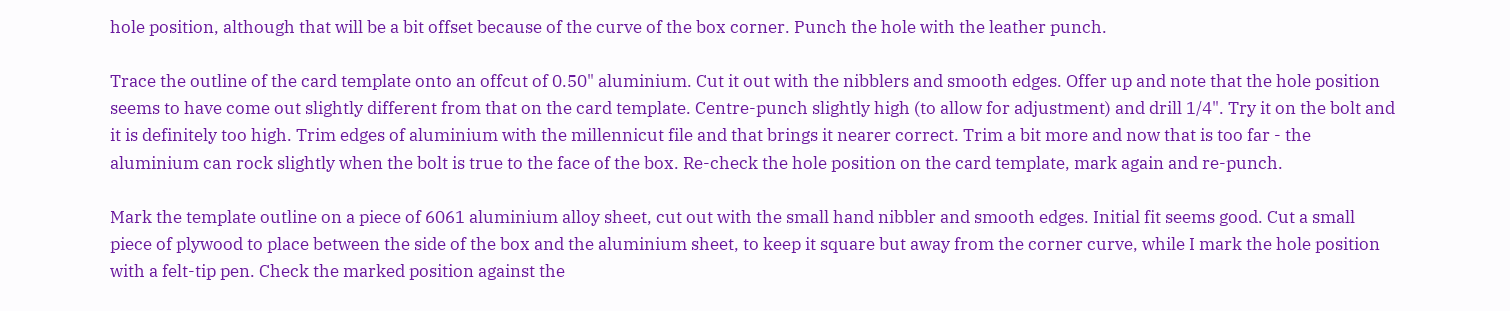hole position, although that will be a bit offset because of the curve of the box corner. Punch the hole with the leather punch.

Trace the outline of the card template onto an offcut of 0.50" aluminium. Cut it out with the nibblers and smooth edges. Offer up and note that the hole position seems to have come out slightly different from that on the card template. Centre-punch slightly high (to allow for adjustment) and drill 1/4". Try it on the bolt and it is definitely too high. Trim edges of aluminium with the millennicut file and that brings it nearer correct. Trim a bit more and now that is too far - the aluminium can rock slightly when the bolt is true to the face of the box. Re-check the hole position on the card template, mark again and re-punch.

Mark the template outline on a piece of 6061 aluminium alloy sheet, cut out with the small hand nibbler and smooth edges. Initial fit seems good. Cut a small piece of plywood to place between the side of the box and the aluminium sheet, to keep it square but away from the corner curve, while I mark the hole position with a felt-tip pen. Check the marked position against the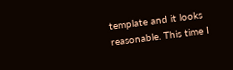template and it looks reasonable. This time I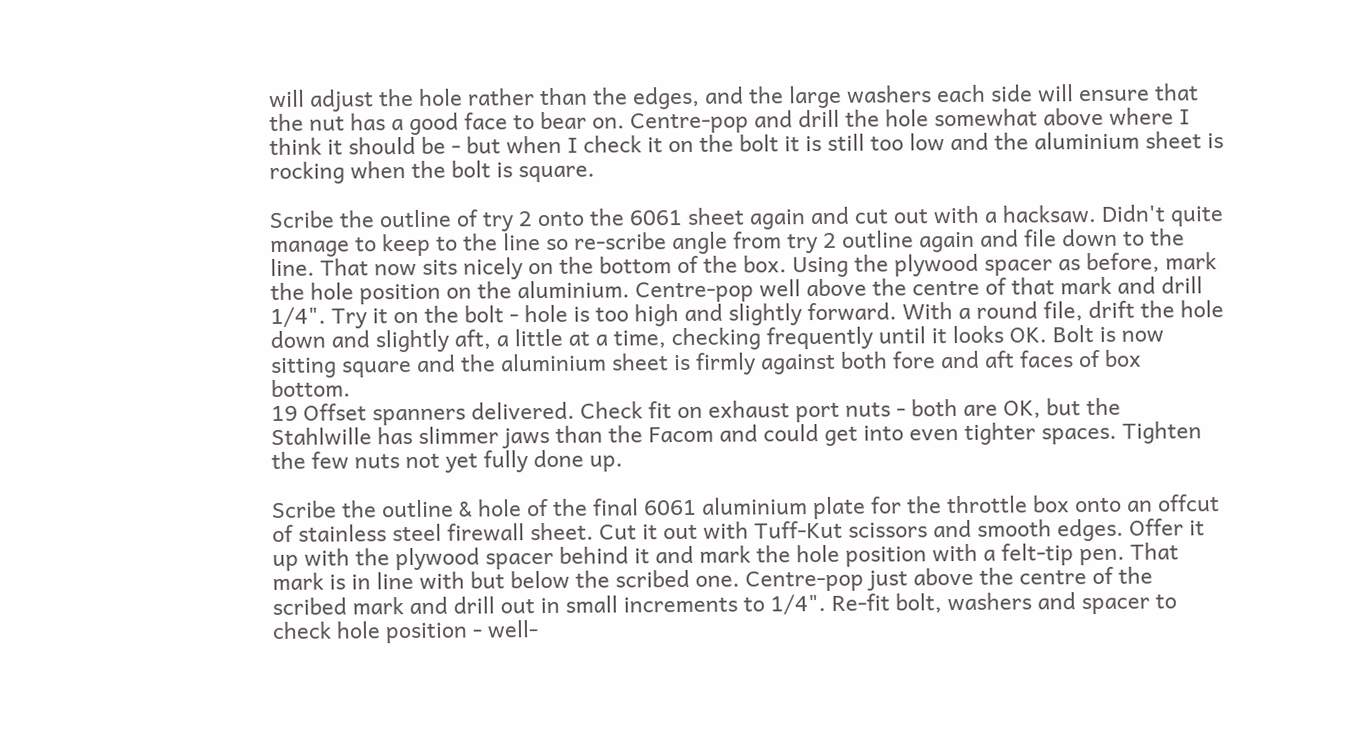will adjust the hole rather than the edges, and the large washers each side will ensure that the nut has a good face to bear on. Centre-pop and drill the hole somewhat above where I think it should be - but when I check it on the bolt it is still too low and the aluminium sheet is rocking when the bolt is square.

Scribe the outline of try 2 onto the 6061 sheet again and cut out with a hacksaw. Didn't quite manage to keep to the line so re-scribe angle from try 2 outline again and file down to the line. That now sits nicely on the bottom of the box. Using the plywood spacer as before, mark the hole position on the aluminium. Centre-pop well above the centre of that mark and drill 1/4". Try it on the bolt - hole is too high and slightly forward. With a round file, drift the hole down and slightly aft, a little at a time, checking frequently until it looks OK. Bolt is now sitting square and the aluminium sheet is firmly against both fore and aft faces of box bottom.
19 Offset spanners delivered. Check fit on exhaust port nuts - both are OK, but the Stahlwille has slimmer jaws than the Facom and could get into even tighter spaces. Tighten the few nuts not yet fully done up.

Scribe the outline & hole of the final 6061 aluminium plate for the throttle box onto an offcut of stainless steel firewall sheet. Cut it out with Tuff-Kut scissors and smooth edges. Offer it up with the plywood spacer behind it and mark the hole position with a felt-tip pen. That mark is in line with but below the scribed one. Centre-pop just above the centre of the scribed mark and drill out in small increments to 1/4". Re-fit bolt, washers and spacer to check hole position - well-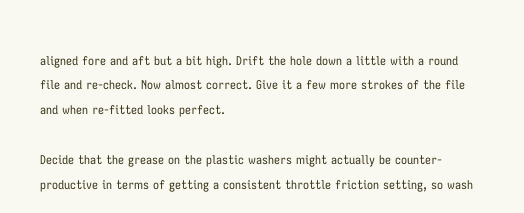aligned fore and aft but a bit high. Drift the hole down a little with a round file and re-check. Now almost correct. Give it a few more strokes of the file and when re-fitted looks perfect.

Decide that the grease on the plastic washers might actually be counter-productive in terms of getting a consistent throttle friction setting, so wash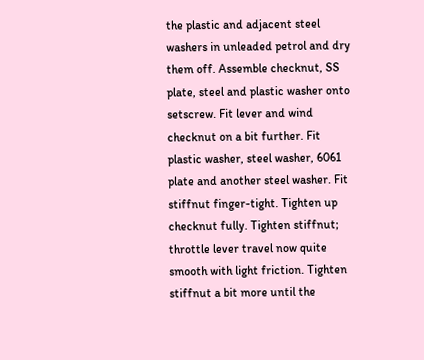the plastic and adjacent steel washers in unleaded petrol and dry them off. Assemble checknut, SS plate, steel and plastic washer onto setscrew. Fit lever and wind checknut on a bit further. Fit plastic washer, steel washer, 6061 plate and another steel washer. Fit stiffnut finger-tight. Tighten up checknut fully. Tighten stiffnut; throttle lever travel now quite smooth with light friction. Tighten stiffnut a bit more until the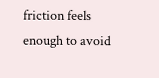friction feels enough to avoid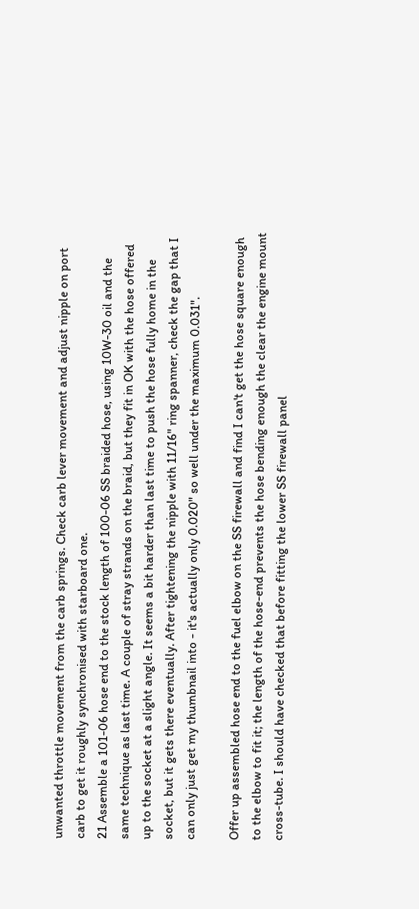unwanted throttle movement from the carb springs. Check carb lever movement and adjust nipple on port carb to get it roughly synchronised with starboard one.
21 Assemble a 101-06 hose end to the stock length of 100-06 SS braided hose, using 10W-30 oil and the same technique as last time. A couple of stray strands on the braid, but they fit in OK with the hose offered up to the socket at a slight angle. It seems a bit harder than last time to push the hose fully home in the socket, but it gets there eventually. After tightening the nipple with 11/16" ring spanner, check the gap that I can only just get my thumbnail into - it's actually only 0.020" so well under the maximum 0.031".

Offer up assembled hose end to the fuel elbow on the SS firewall and find I can't get the hose square enough to the elbow to fit it; the length of the hose-end prevents the hose bending enough the clear the engine mount cross-tube. I should have checked that before fitting the lower SS firewall panel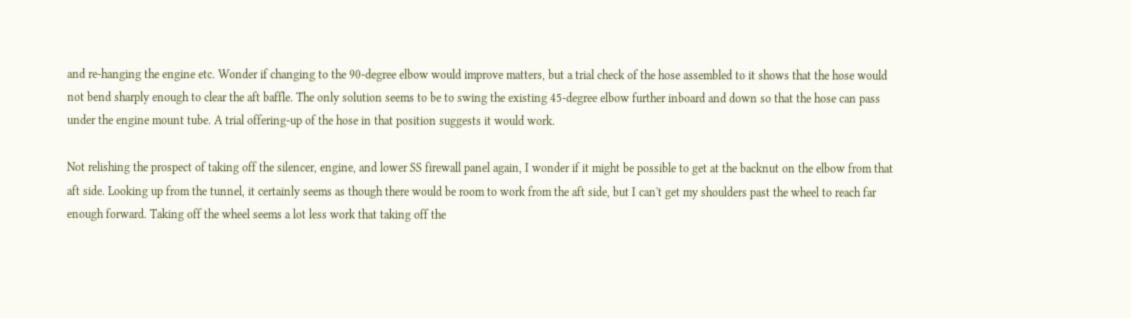and re-hanging the engine etc. Wonder if changing to the 90-degree elbow would improve matters, but a trial check of the hose assembled to it shows that the hose would not bend sharply enough to clear the aft baffle. The only solution seems to be to swing the existing 45-degree elbow further inboard and down so that the hose can pass under the engine mount tube. A trial offering-up of the hose in that position suggests it would work.

Not relishing the prospect of taking off the silencer, engine, and lower SS firewall panel again, I wonder if it might be possible to get at the backnut on the elbow from that aft side. Looking up from the tunnel, it certainly seems as though there would be room to work from the aft side, but I can't get my shoulders past the wheel to reach far enough forward. Taking off the wheel seems a lot less work that taking off the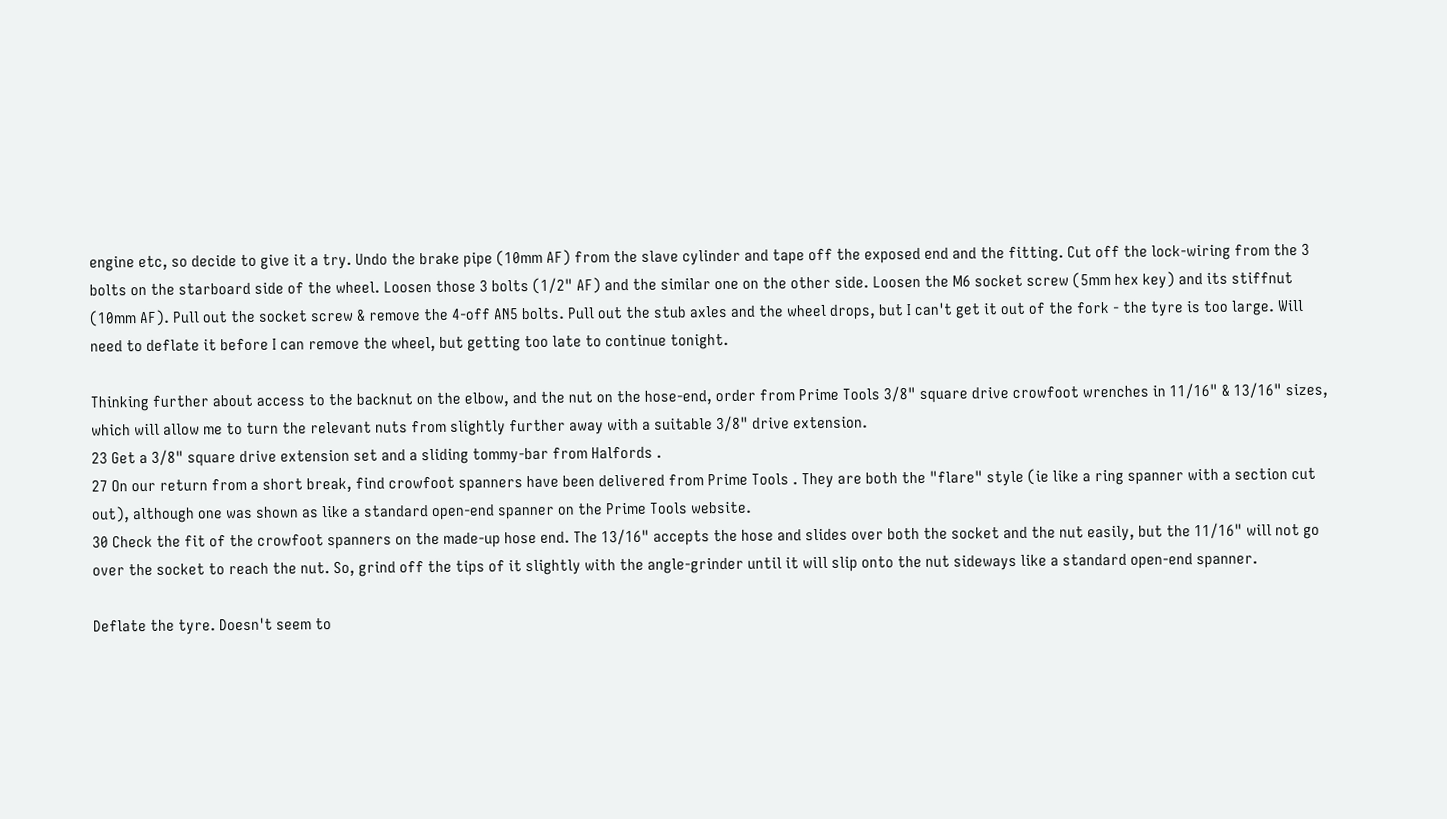engine etc, so decide to give it a try. Undo the brake pipe (10mm AF) from the slave cylinder and tape off the exposed end and the fitting. Cut off the lock-wiring from the 3 bolts on the starboard side of the wheel. Loosen those 3 bolts (1/2" AF) and the similar one on the other side. Loosen the M6 socket screw (5mm hex key) and its stiffnut (10mm AF). Pull out the socket screw & remove the 4-off AN5 bolts. Pull out the stub axles and the wheel drops, but I can't get it out of the fork - the tyre is too large. Will need to deflate it before I can remove the wheel, but getting too late to continue tonight.

Thinking further about access to the backnut on the elbow, and the nut on the hose-end, order from Prime Tools 3/8" square drive crowfoot wrenches in 11/16" & 13/16" sizes, which will allow me to turn the relevant nuts from slightly further away with a suitable 3/8" drive extension.
23 Get a 3/8" square drive extension set and a sliding tommy-bar from Halfords .
27 On our return from a short break, find crowfoot spanners have been delivered from Prime Tools . They are both the "flare" style (ie like a ring spanner with a section cut out), although one was shown as like a standard open-end spanner on the Prime Tools website.
30 Check the fit of the crowfoot spanners on the made-up hose end. The 13/16" accepts the hose and slides over both the socket and the nut easily, but the 11/16" will not go over the socket to reach the nut. So, grind off the tips of it slightly with the angle-grinder until it will slip onto the nut sideways like a standard open-end spanner.

Deflate the tyre. Doesn't seem to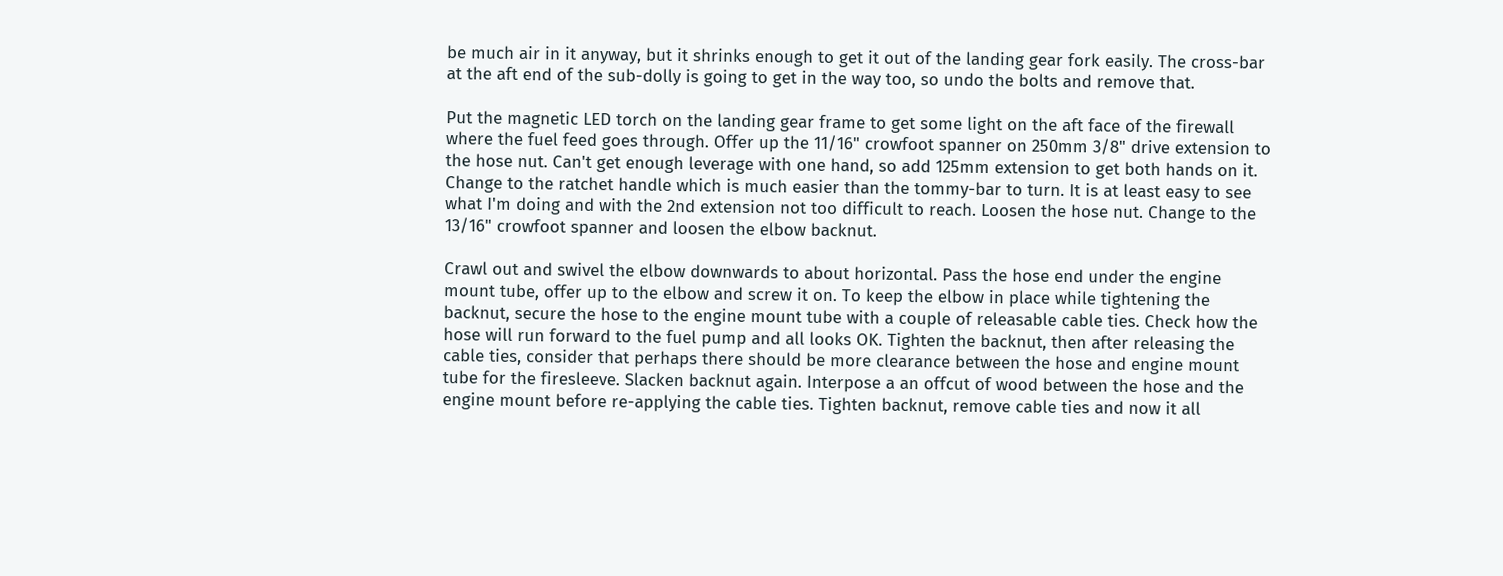be much air in it anyway, but it shrinks enough to get it out of the landing gear fork easily. The cross-bar at the aft end of the sub-dolly is going to get in the way too, so undo the bolts and remove that.

Put the magnetic LED torch on the landing gear frame to get some light on the aft face of the firewall where the fuel feed goes through. Offer up the 11/16" crowfoot spanner on 250mm 3/8" drive extension to the hose nut. Can't get enough leverage with one hand, so add 125mm extension to get both hands on it. Change to the ratchet handle which is much easier than the tommy-bar to turn. It is at least easy to see what I'm doing and with the 2nd extension not too difficult to reach. Loosen the hose nut. Change to the 13/16" crowfoot spanner and loosen the elbow backnut.

Crawl out and swivel the elbow downwards to about horizontal. Pass the hose end under the engine mount tube, offer up to the elbow and screw it on. To keep the elbow in place while tightening the backnut, secure the hose to the engine mount tube with a couple of releasable cable ties. Check how the hose will run forward to the fuel pump and all looks OK. Tighten the backnut, then after releasing the cable ties, consider that perhaps there should be more clearance between the hose and engine mount tube for the firesleeve. Slacken backnut again. Interpose a an offcut of wood between the hose and the engine mount before re-applying the cable ties. Tighten backnut, remove cable ties and now it all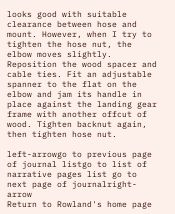looks good with suitable clearance between hose and mount. However, when I try to tighten the hose nut, the elbow moves slightly. Reposition the wood spacer and cable ties. Fit an adjustable spanner to the flat on the elbow and jam its handle in place against the landing gear frame with another offcut of wood. Tighten backnut again, then tighten hose nut.

left-arrowgo to previous page of journal listgo to list of narrative pages list go to next page of journalright-arrow
Return to Rowland's home page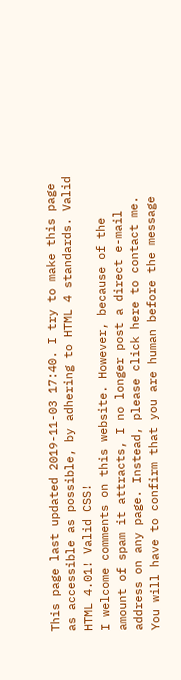This page last updated 2019-11-03 17:40. I try to make this page as accessible as possible, by adhering to HTML 4 standards. Valid HTML 4.01! Valid CSS!
I welcome comments on this website. However, because of the amount of spam it attracts, I no longer post a direct e-mail address on any page. Instead, please click here to contact me. You will have to confirm that you are human before the message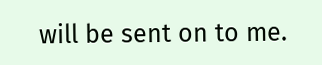will be sent on to me.